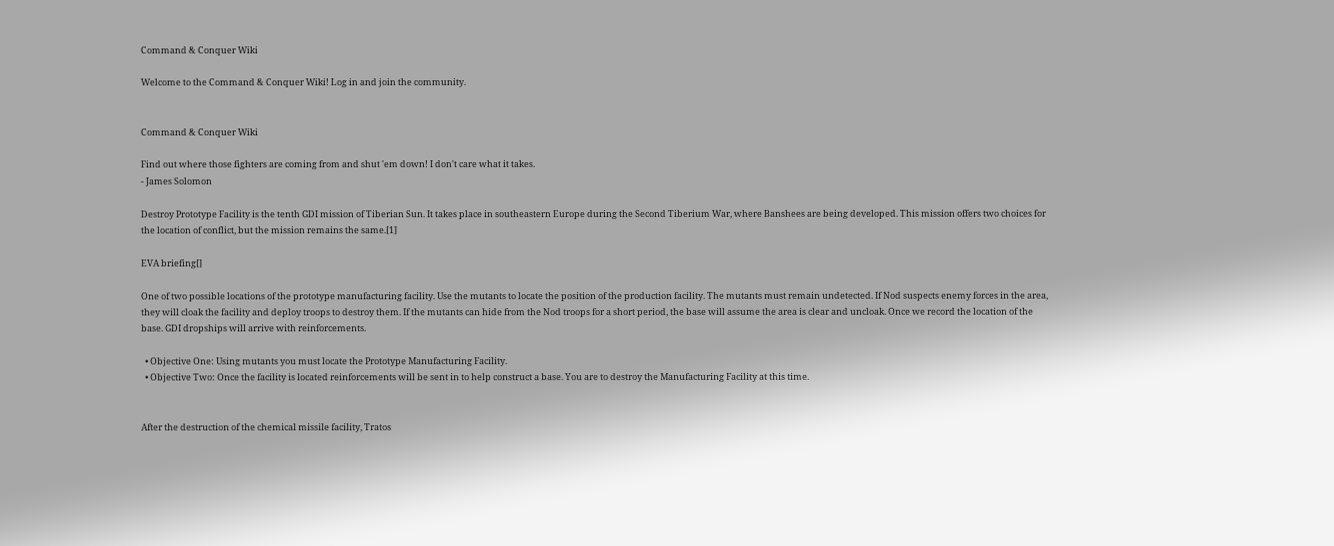Command & Conquer Wiki

Welcome to the Command & Conquer Wiki! Log in and join the community.


Command & Conquer Wiki

Find out where those fighters are coming from and shut 'em down! I don't care what it takes.
- James Solomon

Destroy Prototype Facility is the tenth GDI mission of Tiberian Sun. It takes place in southeastern Europe during the Second Tiberium War, where Banshees are being developed. This mission offers two choices for the location of conflict, but the mission remains the same.[1]

EVA briefing[]

One of two possible locations of the prototype manufacturing facility. Use the mutants to locate the position of the production facility. The mutants must remain undetected. If Nod suspects enemy forces in the area, they will cloak the facility and deploy troops to destroy them. If the mutants can hide from the Nod troops for a short period, the base will assume the area is clear and uncloak. Once we record the location of the base. GDI dropships will arrive with reinforcements.

  • Objective One: Using mutants you must locate the Prototype Manufacturing Facility.
  • Objective Two: Once the facility is located reinforcements will be sent in to help construct a base. You are to destroy the Manufacturing Facility at this time.


After the destruction of the chemical missile facility, Tratos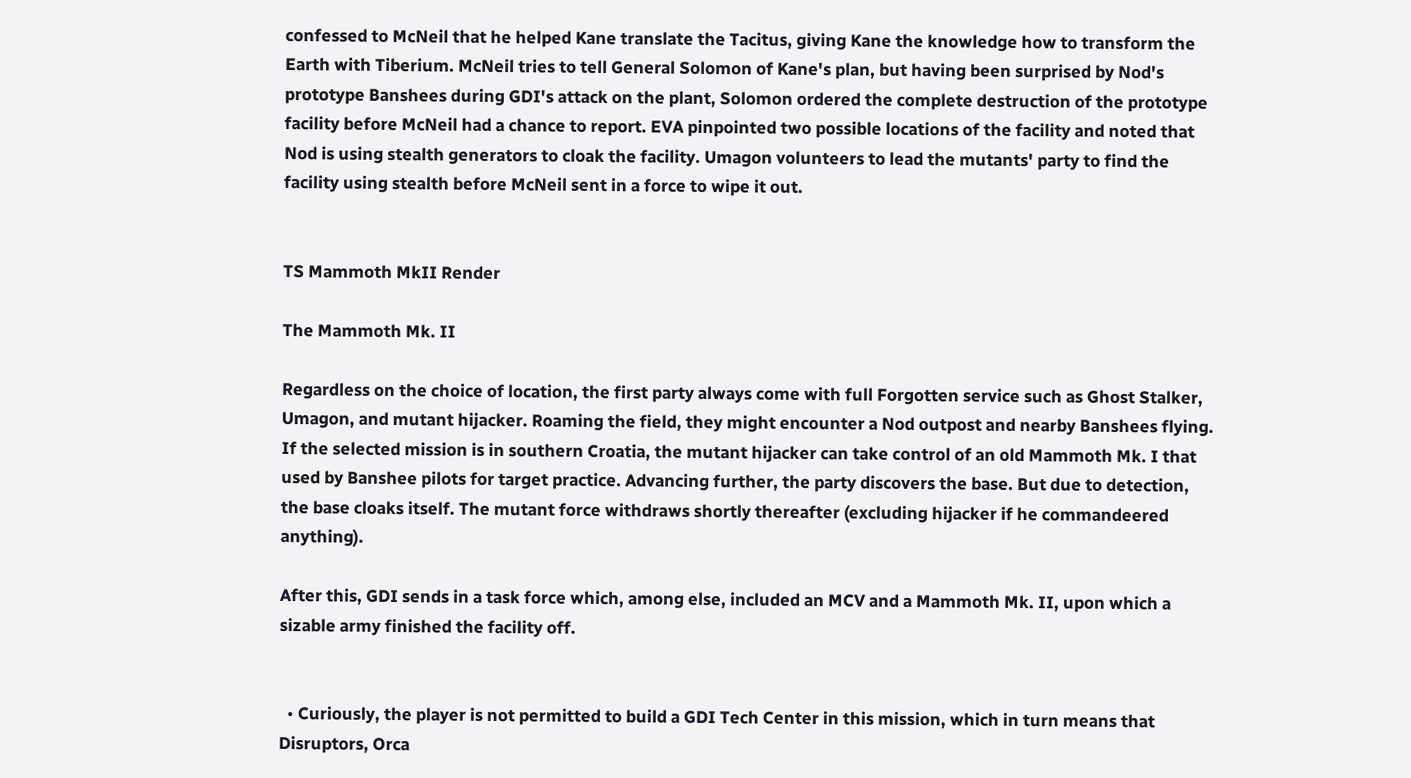confessed to McNeil that he helped Kane translate the Tacitus, giving Kane the knowledge how to transform the Earth with Tiberium. McNeil tries to tell General Solomon of Kane's plan, but having been surprised by Nod's prototype Banshees during GDI's attack on the plant, Solomon ordered the complete destruction of the prototype facility before McNeil had a chance to report. EVA pinpointed two possible locations of the facility and noted that Nod is using stealth generators to cloak the facility. Umagon volunteers to lead the mutants' party to find the facility using stealth before McNeil sent in a force to wipe it out.


TS Mammoth MkII Render

The Mammoth Mk. II

Regardless on the choice of location, the first party always come with full Forgotten service such as Ghost Stalker, Umagon, and mutant hijacker. Roaming the field, they might encounter a Nod outpost and nearby Banshees flying. If the selected mission is in southern Croatia, the mutant hijacker can take control of an old Mammoth Mk. I that used by Banshee pilots for target practice. Advancing further, the party discovers the base. But due to detection, the base cloaks itself. The mutant force withdraws shortly thereafter (excluding hijacker if he commandeered anything).

After this, GDI sends in a task force which, among else, included an MCV and a Mammoth Mk. II, upon which a sizable army finished the facility off.


  • Curiously, the player is not permitted to build a GDI Tech Center in this mission, which in turn means that Disruptors, Orca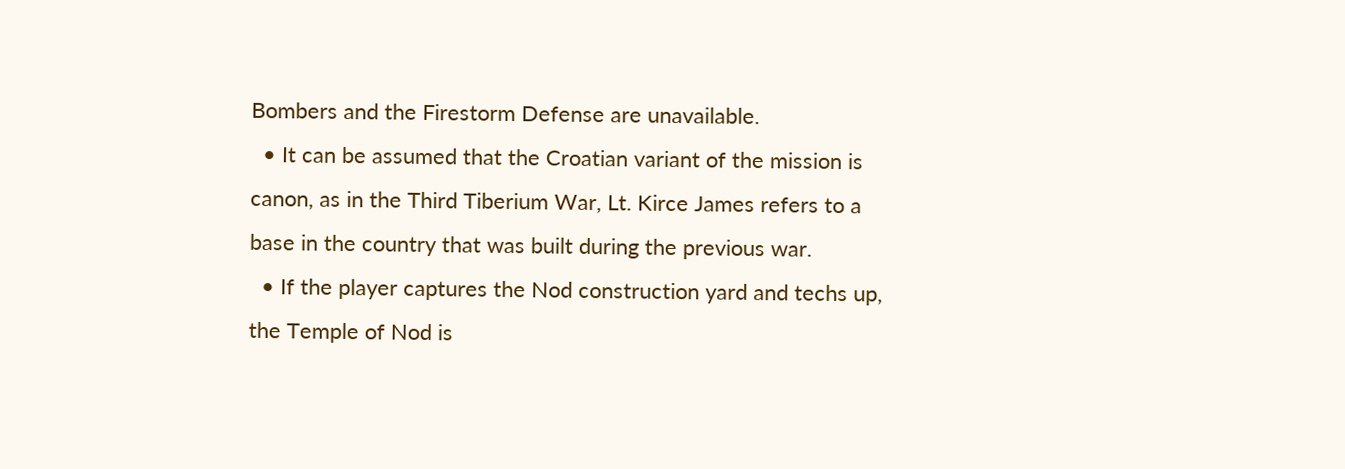Bombers and the Firestorm Defense are unavailable.
  • It can be assumed that the Croatian variant of the mission is canon, as in the Third Tiberium War, Lt. Kirce James refers to a base in the country that was built during the previous war.
  • If the player captures the Nod construction yard and techs up, the Temple of Nod is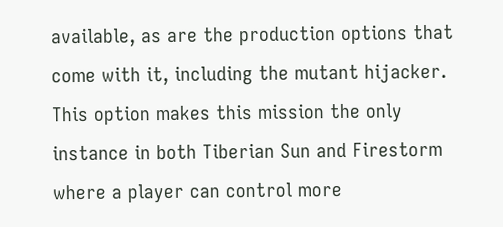available, as are the production options that come with it, including the mutant hijacker. This option makes this mission the only instance in both Tiberian Sun and Firestorm where a player can control more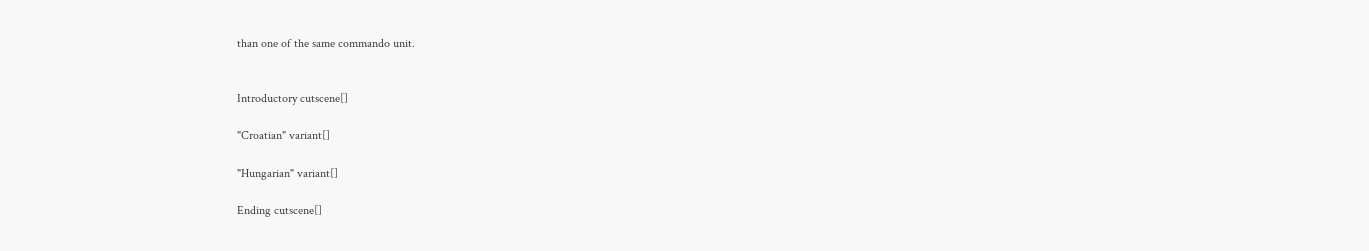than one of the same commando unit.


Introductory cutscene[]

"Croatian" variant[]

"Hungarian" variant[]

Ending cutscene[]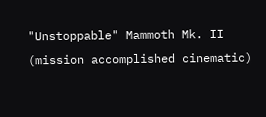"Unstoppable" Mammoth Mk. II (mission accomplished cinematic)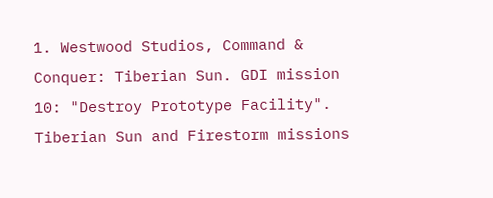1. Westwood Studios, Command & Conquer: Tiberian Sun. GDI mission 10: "Destroy Prototype Facility".
Tiberian Sun and Firestorm missions